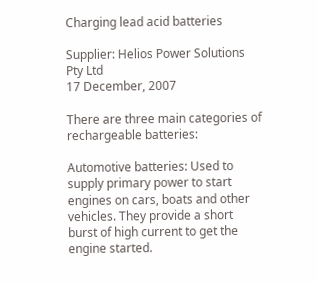Charging lead acid batteries

Supplier: Helios Power Solutions Pty Ltd
17 December, 2007

There are three main categories of rechargeable batteries:

Automotive batteries: Used to supply primary power to start engines on cars, boats and other vehicles. They provide a short burst of high current to get the engine started.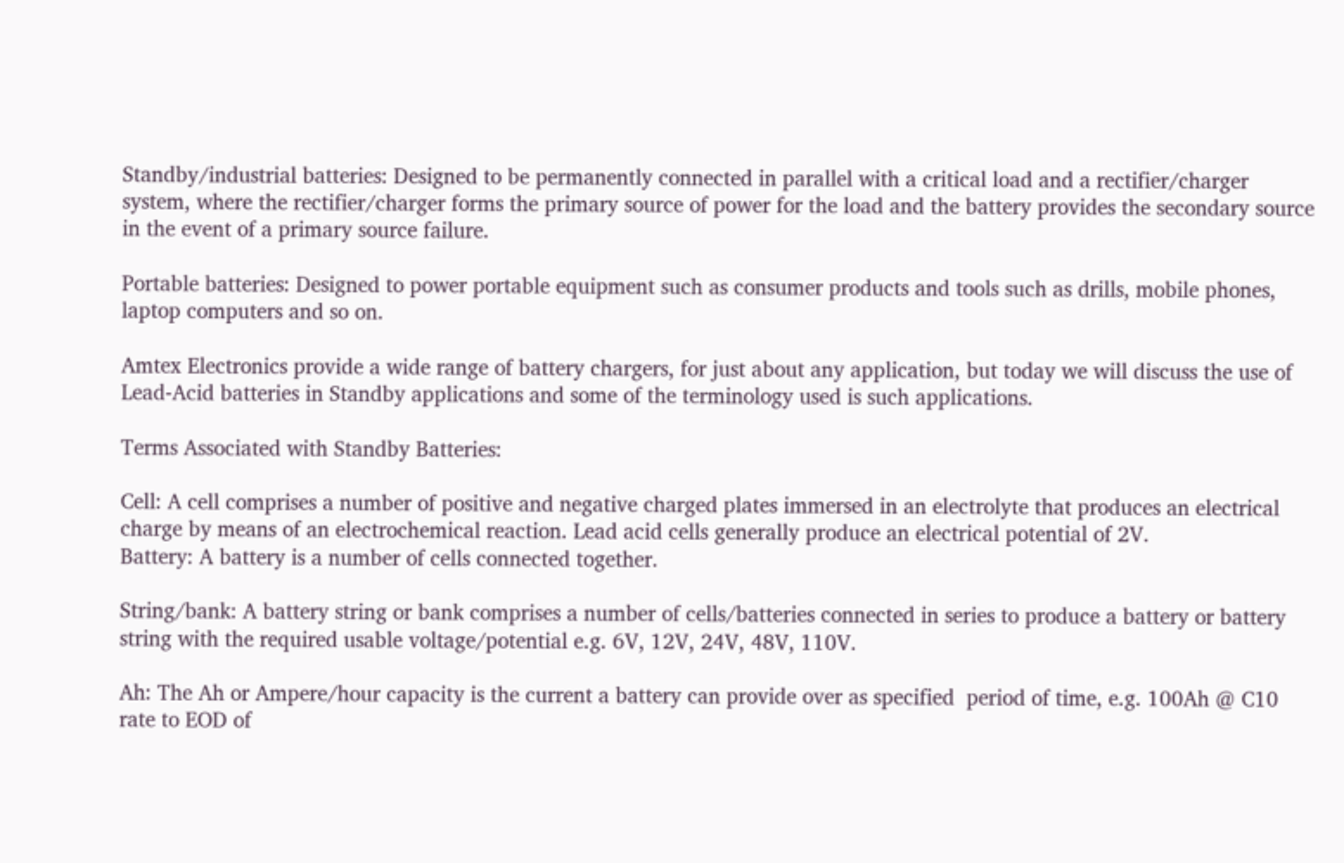Standby/industrial batteries: Designed to be permanently connected in parallel with a critical load and a rectifier/charger system, where the rectifier/charger forms the primary source of power for the load and the battery provides the secondary source in the event of a primary source failure.

Portable batteries: Designed to power portable equipment such as consumer products and tools such as drills, mobile phones, laptop computers and so on.

Amtex Electronics provide a wide range of battery chargers, for just about any application, but today we will discuss the use of Lead-Acid batteries in Standby applications and some of the terminology used is such applications.

Terms Associated with Standby Batteries:

Cell: A cell comprises a number of positive and negative charged plates immersed in an electrolyte that produces an electrical charge by means of an electrochemical reaction. Lead acid cells generally produce an electrical potential of 2V.
Battery: A battery is a number of cells connected together.

String/bank: A battery string or bank comprises a number of cells/batteries connected in series to produce a battery or battery string with the required usable voltage/potential e.g. 6V, 12V, 24V, 48V, 110V.

Ah: The Ah or Ampere/hour capacity is the current a battery can provide over as specified  period of time, e.g. 100Ah @ C10 rate to EOD of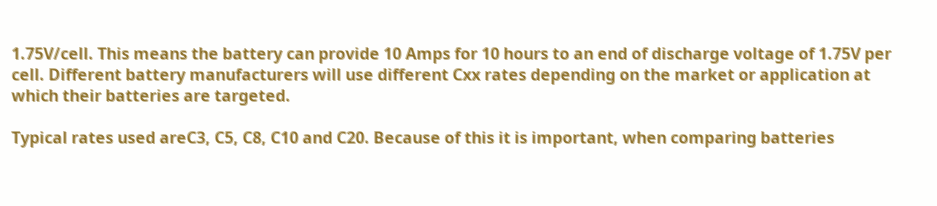1.75V/cell. This means the battery can provide 10 Amps for 10 hours to an end of discharge voltage of 1.75V per cell. Different battery manufacturers will use different Cxx rates depending on the market or application at which their batteries are targeted.

Typical rates used areC3, C5, C8, C10 and C20. Because of this it is important, when comparing batteries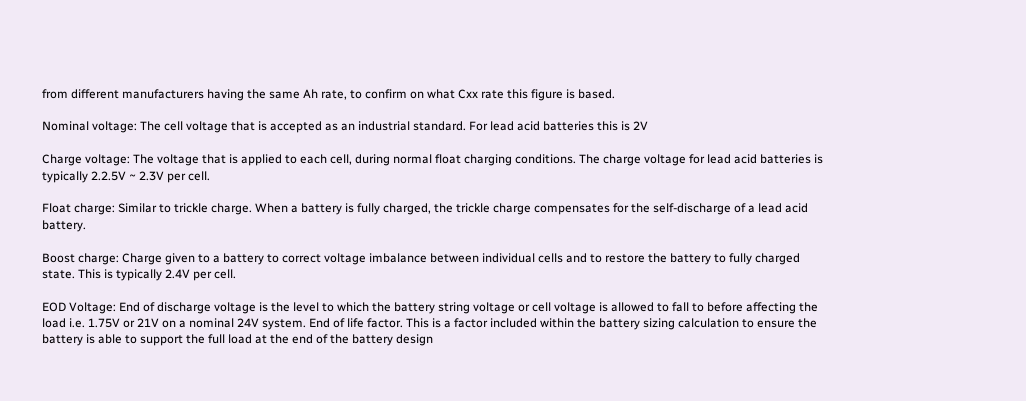from different manufacturers having the same Ah rate, to confirm on what Cxx rate this figure is based.

Nominal voltage: The cell voltage that is accepted as an industrial standard. For lead acid batteries this is 2V

Charge voltage: The voltage that is applied to each cell, during normal float charging conditions. The charge voltage for lead acid batteries is typically 2.2.5V ~ 2.3V per cell.

Float charge: Similar to trickle charge. When a battery is fully charged, the trickle charge compensates for the self-discharge of a lead acid battery.

Boost charge: Charge given to a battery to correct voltage imbalance between individual cells and to restore the battery to fully charged state. This is typically 2.4V per cell.

EOD Voltage: End of discharge voltage is the level to which the battery string voltage or cell voltage is allowed to fall to before affecting the load i.e. 1.75V or 21V on a nominal 24V system. End of life factor. This is a factor included within the battery sizing calculation to ensure the battery is able to support the full load at the end of the battery design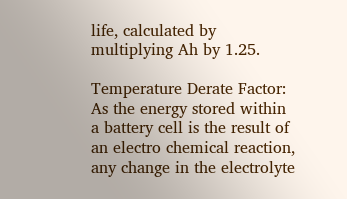life, calculated by multiplying Ah by 1.25.

Temperature Derate Factor:  As the energy stored within a battery cell is the result of an electro chemical reaction, any change in the electrolyte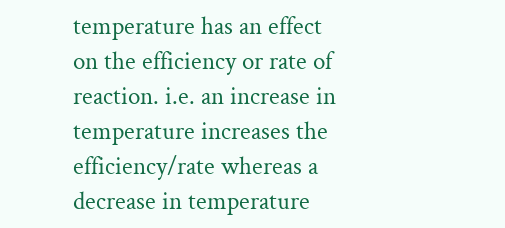temperature has an effect on the efficiency or rate of reaction. i.e. an increase in temperature increases the efficiency/rate whereas a decrease in temperature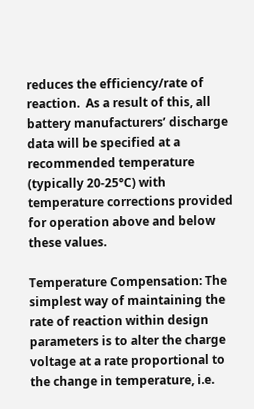reduces the efficiency/rate of reaction.  As a result of this, all battery manufacturers’ discharge data will be specified at a recommended temperature (typically 20-25°C) with temperature corrections provided for operation above and below these values.

Temperature Compensation: The simplest way of maintaining the rate of reaction within design parameters is to alter the charge voltage at a rate proportional to the change in temperature, i.e.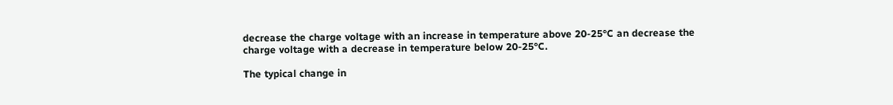decrease the charge voltage with an increase in temperature above 20-25°C an decrease the charge voltage with a decrease in temperature below 20-25°C.

The typical change in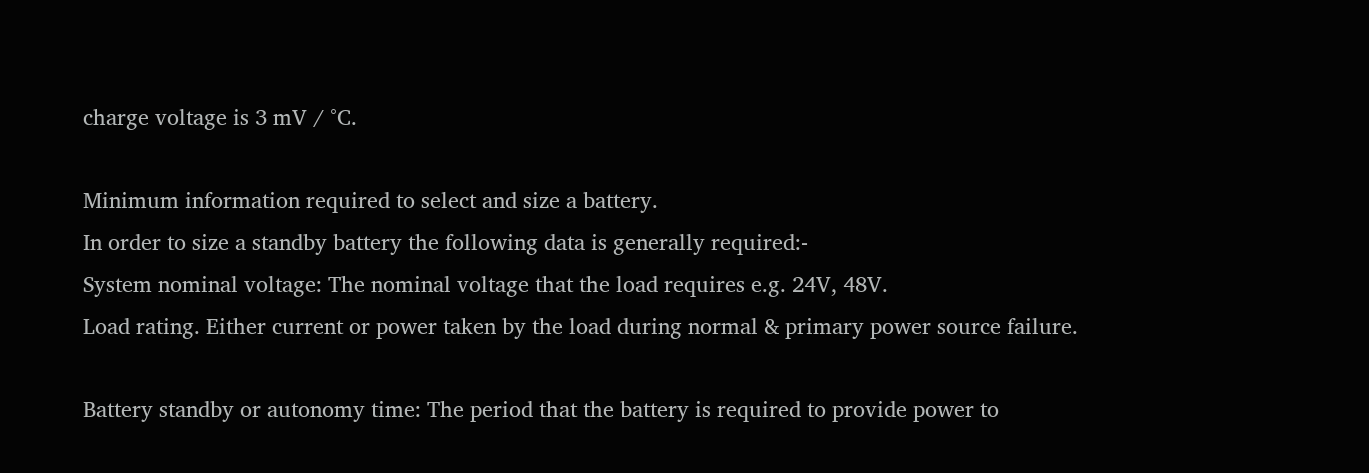charge voltage is 3 mV / °C.

Minimum information required to select and size a battery.
In order to size a standby battery the following data is generally required:-
System nominal voltage: The nominal voltage that the load requires e.g. 24V, 48V.
Load rating. Either current or power taken by the load during normal & primary power source failure.

Battery standby or autonomy time: The period that the battery is required to provide power to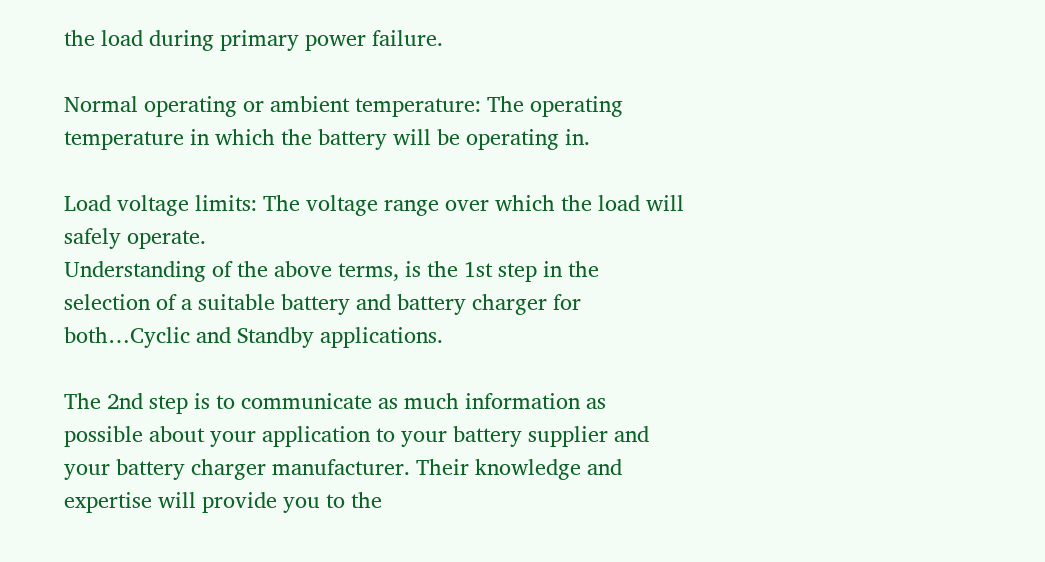the load during primary power failure.

Normal operating or ambient temperature: The operating temperature in which the battery will be operating in.

Load voltage limits: The voltage range over which the load will safely operate.
Understanding of the above terms, is the 1st step in the selection of a suitable battery and battery charger for both…Cyclic and Standby applications.

The 2nd step is to communicate as much information as possible about your application to your battery supplier and your battery charger manufacturer. Their knowledge and expertise will provide you to the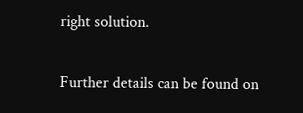right solution.

Further details can be found on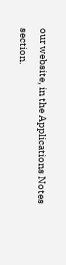our website, in the Applications Notes section.